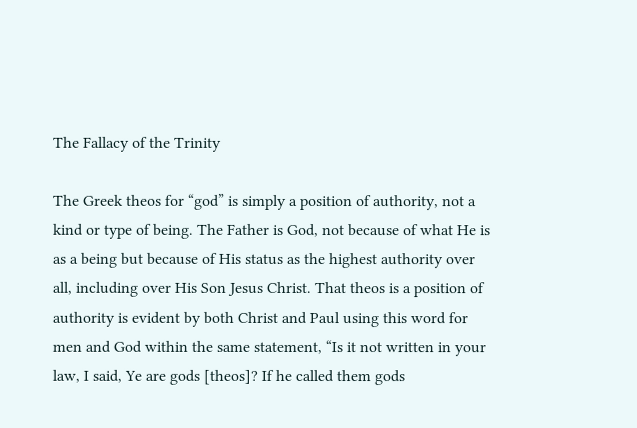The Fallacy of the Trinity

The Greek theos for “god” is simply a position of authority, not a kind or type of being. The Father is God, not because of what He is as a being but because of His status as the highest authority over all, including over His Son Jesus Christ. That theos is a position of authority is evident by both Christ and Paul using this word for men and God within the same statement, “Is it not written in your law, I said, Ye are gods [theos]? If he called them gods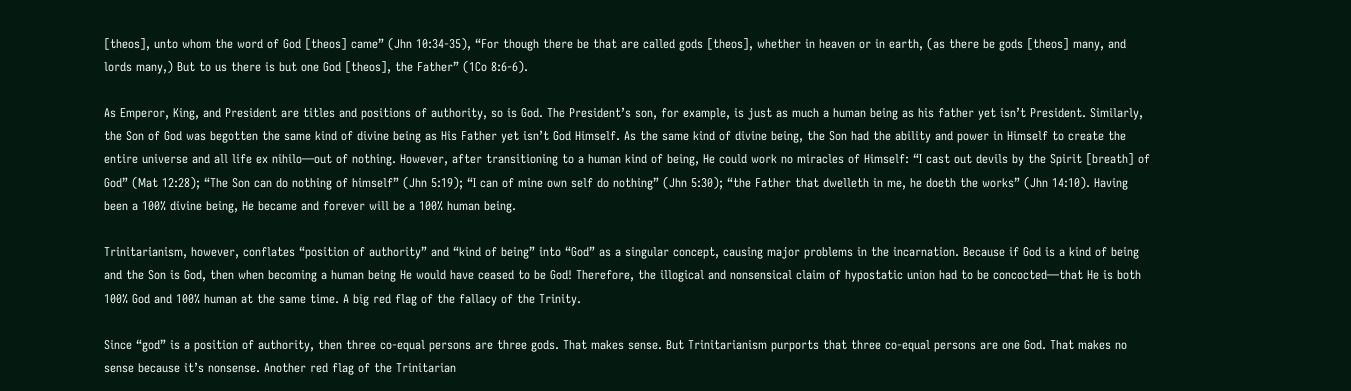[theos], unto whom the word of God [theos] came” (Jhn 10:34-35), “For though there be that are called gods [theos], whether in heaven or in earth, (as there be gods [theos] many, and lords many,) But to us there is but one God [theos], the Father” (1Co 8:6-6).

As Emperor, King, and President are titles and positions of authority, so is God. The President’s son, for example, is just as much a human being as his father yet isn’t President. Similarly, the Son of God was begotten the same kind of divine being as His Father yet isn’t God Himself. As the same kind of divine being, the Son had the ability and power in Himself to create the entire universe and all life ex nihilo—out of nothing. However, after transitioning to a human kind of being, He could work no miracles of Himself: “I cast out devils by the Spirit [breath] of God” (Mat 12:28); “The Son can do nothing of himself” (Jhn 5:19); “I can of mine own self do nothing” (Jhn 5:30); “the Father that dwelleth in me, he doeth the works” (Jhn 14:10). Having been a 100% divine being, He became and forever will be a 100% human being.

Trinitarianism, however, conflates “position of authority” and “kind of being” into “God” as a singular concept, causing major problems in the incarnation. Because if God is a kind of being and the Son is God, then when becoming a human being He would have ceased to be God! Therefore, the illogical and nonsensical claim of hypostatic union had to be concocted—that He is both 100% God and 100% human at the same time. A big red flag of the fallacy of the Trinity.

Since “god” is a position of authority, then three co-equal persons are three gods. That makes sense. But Trinitarianism purports that three co-equal persons are one God. That makes no sense because it’s nonsense. Another red flag of the Trinitarian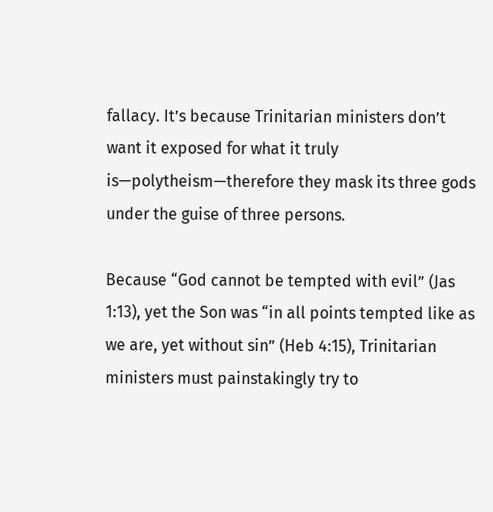fallacy. It’s because Trinitarian ministers don’t want it exposed for what it truly is—polytheism—therefore they mask its three gods under the guise of three persons.

Because “God cannot be tempted with evil” (Jas 1:13), yet the Son was “in all points tempted like as we are, yet without sin” (Heb 4:15), Trinitarian ministers must painstakingly try to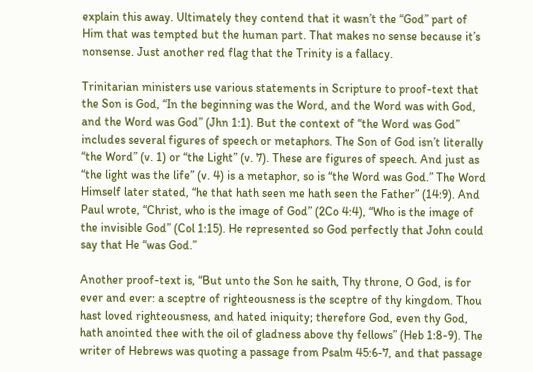explain this away. Ultimately they contend that it wasn’t the “God” part of Him that was tempted but the human part. That makes no sense because it’s nonsense. Just another red flag that the Trinity is a fallacy.

Trinitarian ministers use various statements in Scripture to proof-text that the Son is God, “In the beginning was the Word, and the Word was with God, and the Word was God” (Jhn 1:1). But the context of “the Word was God” includes several figures of speech or metaphors. The Son of God isn’t literally “the Word” (v. 1) or “the Light” (v. 7). These are figures of speech. And just as “the light was the life” (v. 4) is a metaphor, so is “the Word was God.” The Word Himself later stated, “he that hath seen me hath seen the Father” (14:9). And Paul wrote, “Christ, who is the image of God” (2Co 4:4), “Who is the image of the invisible God” (Col 1:15). He represented so God perfectly that John could say that He “was God.”

Another proof-text is, “But unto the Son he saith, Thy throne, O God, is for ever and ever: a sceptre of righteousness is the sceptre of thy kingdom. Thou hast loved righteousness, and hated iniquity; therefore God, even thy God, hath anointed thee with the oil of gladness above thy fellows” (Heb 1:8-9). The writer of Hebrews was quoting a passage from Psalm 45:6-7, and that passage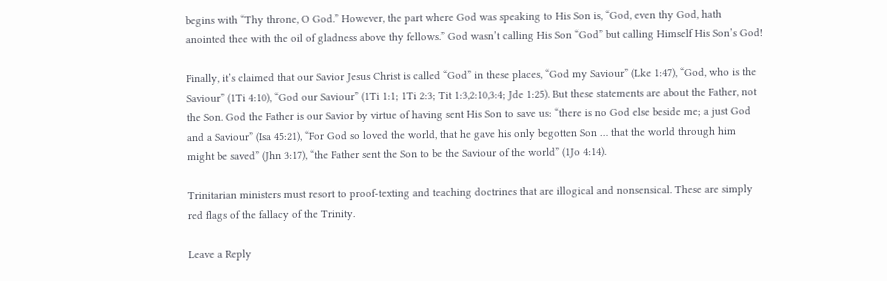begins with “Thy throne, O God.” However, the part where God was speaking to His Son is, “God, even thy God, hath anointed thee with the oil of gladness above thy fellows.” God wasn’t calling His Son “God” but calling Himself His Son’s God!

Finally, it’s claimed that our Savior Jesus Christ is called “God” in these places, “God my Saviour” (Lke 1:47), “God, who is the Saviour” (1Ti 4:10), “God our Saviour” (1Ti 1:1; 1Ti 2:3; Tit 1:3,2:10,3:4; Jde 1:25). But these statements are about the Father, not the Son. God the Father is our Savior by virtue of having sent His Son to save us: “there is no God else beside me; a just God and a Saviour” (Isa 45:21), “For God so loved the world, that he gave his only begotten Son … that the world through him might be saved” (Jhn 3:17), “the Father sent the Son to be the Saviour of the world” (1Jo 4:14).

Trinitarian ministers must resort to proof-texting and teaching doctrines that are illogical and nonsensical. These are simply red flags of the fallacy of the Trinity.

Leave a Reply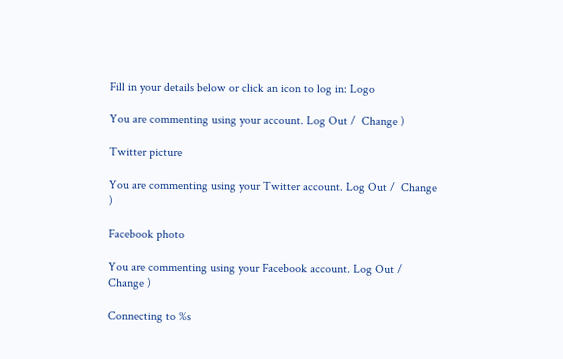Fill in your details below or click an icon to log in: Logo

You are commenting using your account. Log Out /  Change )

Twitter picture

You are commenting using your Twitter account. Log Out /  Change )

Facebook photo

You are commenting using your Facebook account. Log Out /  Change )

Connecting to %s